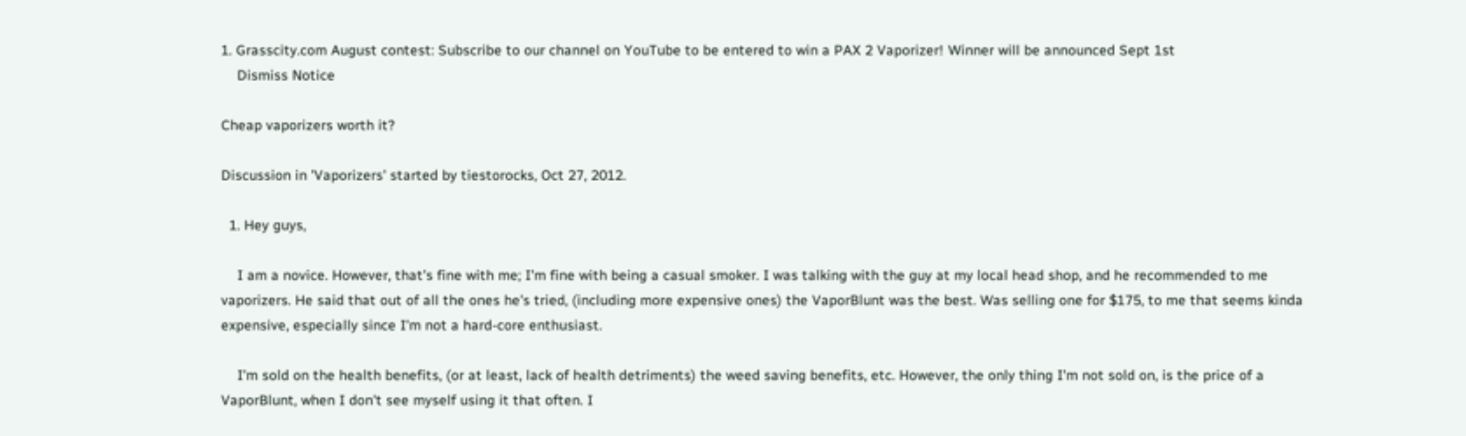1. Grasscity.com August contest: Subscribe to our channel on YouTube to be entered to win a PAX 2 Vaporizer! Winner will be announced Sept 1st
    Dismiss Notice

Cheap vaporizers worth it?

Discussion in 'Vaporizers' started by tiestorocks, Oct 27, 2012.

  1. Hey guys,

    I am a novice. However, that's fine with me; I'm fine with being a casual smoker. I was talking with the guy at my local head shop, and he recommended to me vaporizers. He said that out of all the ones he's tried, (including more expensive ones) the VaporBlunt was the best. Was selling one for $175, to me that seems kinda expensive, especially since I'm not a hard-core enthusiast.

    I'm sold on the health benefits, (or at least, lack of health detriments) the weed saving benefits, etc. However, the only thing I'm not sold on, is the price of a VaporBlunt, when I don't see myself using it that often. I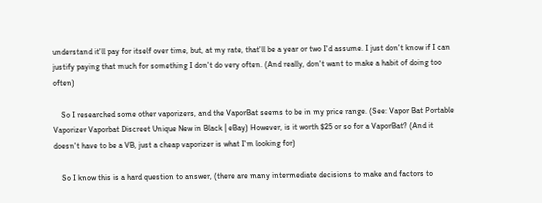understand it'll pay for itself over time, but, at my rate, that'll be a year or two I'd assume. I just don't know if I can justify paying that much for something I don't do very often. (And really, don't want to make a habit of doing too often)

    So I researched some other vaporizers, and the VaporBat seems to be in my price range. (See: Vapor Bat Portable Vaporizer Vaporbat Discreet Unique New in Black | eBay) However, is it worth $25 or so for a VaporBat? (And it doesn't have to be a VB, just a cheap vaporizer is what I'm looking for)

    So I know this is a hard question to answer, (there are many intermediate decisions to make and factors to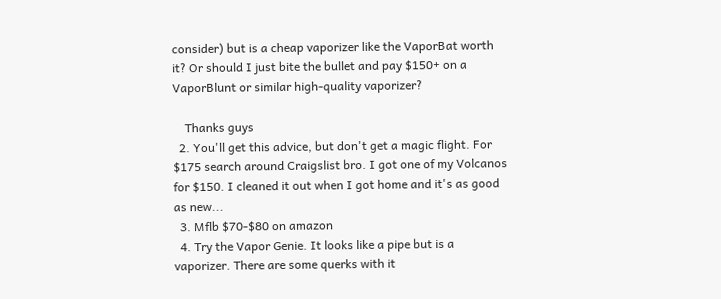consider) but is a cheap vaporizer like the VaporBat worth it? Or should I just bite the bullet and pay $150+ on a VaporBlunt or similar high-quality vaporizer?

    Thanks guys
  2. You'll get this advice, but don't get a magic flight. For $175 search around Craigslist bro. I got one of my Volcanos for $150. I cleaned it out when I got home and it's as good as new...
  3. Mflb $70-$80 on amazon
  4. Try the Vapor Genie. It looks like a pipe but is a vaporizer. There are some querks with it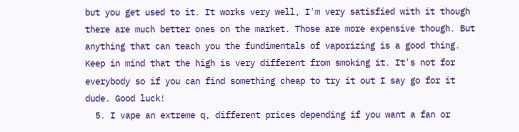but you get used to it. It works very well, I'm very satisfied with it though there are much better ones on the market. Those are more expensive though. But anything that can teach you the fundimentals of vaporizing is a good thing. Keep in mind that the high is very different from smoking it. It's not for everybody so if you can find something cheap to try it out I say go for it dude. Good luck!
  5. I vape an extreme q, different prices depending if you want a fan or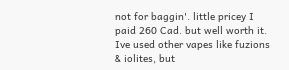not for baggin'. little pricey I paid 260 Cad. but well worth it. Ive used other vapes like fuzions & iolites, but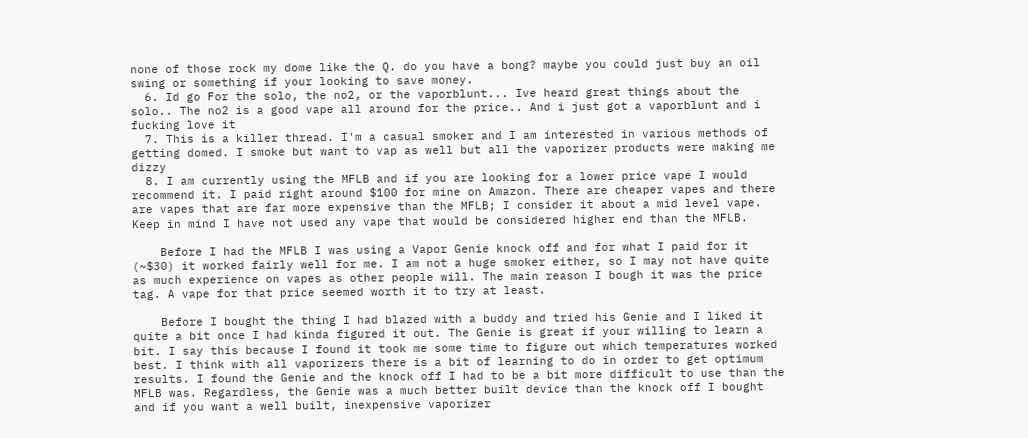none of those rock my dome like the Q. do you have a bong? maybe you could just buy an oil swing or something if your looking to save money.
  6. Id go For the solo, the no2, or the vaporblunt... Ive heard great things about the solo.. The no2 is a good vape all around for the price.. And i just got a vaporblunt and i fucking love it
  7. This is a killer thread. I'm a casual smoker and I am interested in various methods of getting domed. I smoke but want to vap as well but all the vaporizer products were making me dizzy
  8. I am currently using the MFLB and if you are looking for a lower price vape I would recommend it. I paid right around $100 for mine on Amazon. There are cheaper vapes and there are vapes that are far more expensive than the MFLB; I consider it about a mid level vape. Keep in mind I have not used any vape that would be considered higher end than the MFLB.

    Before I had the MFLB I was using a Vapor Genie knock off and for what I paid for it (~$30) it worked fairly well for me. I am not a huge smoker either, so I may not have quite as much experience on vapes as other people will. The main reason I bough it was the price tag. A vape for that price seemed worth it to try at least.

    Before I bought the thing I had blazed with a buddy and tried his Genie and I liked it quite a bit once I had kinda figured it out. The Genie is great if your willing to learn a bit. I say this because I found it took me some time to figure out which temperatures worked best. I think with all vaporizers there is a bit of learning to do in order to get optimum results. I found the Genie and the knock off I had to be a bit more difficult to use than the MFLB was. Regardless, the Genie was a much better built device than the knock off I bought and if you want a well built, inexpensive vaporizer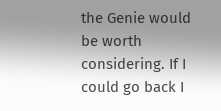the Genie would be worth considering. If I could go back I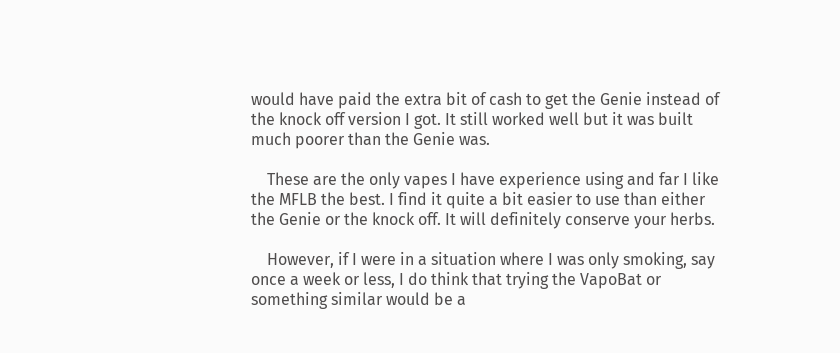would have paid the extra bit of cash to get the Genie instead of the knock off version I got. It still worked well but it was built much poorer than the Genie was.

    These are the only vapes I have experience using and far I like the MFLB the best. I find it quite a bit easier to use than either the Genie or the knock off. It will definitely conserve your herbs.

    However, if I were in a situation where I was only smoking, say once a week or less, I do think that trying the VapoBat or something similar would be a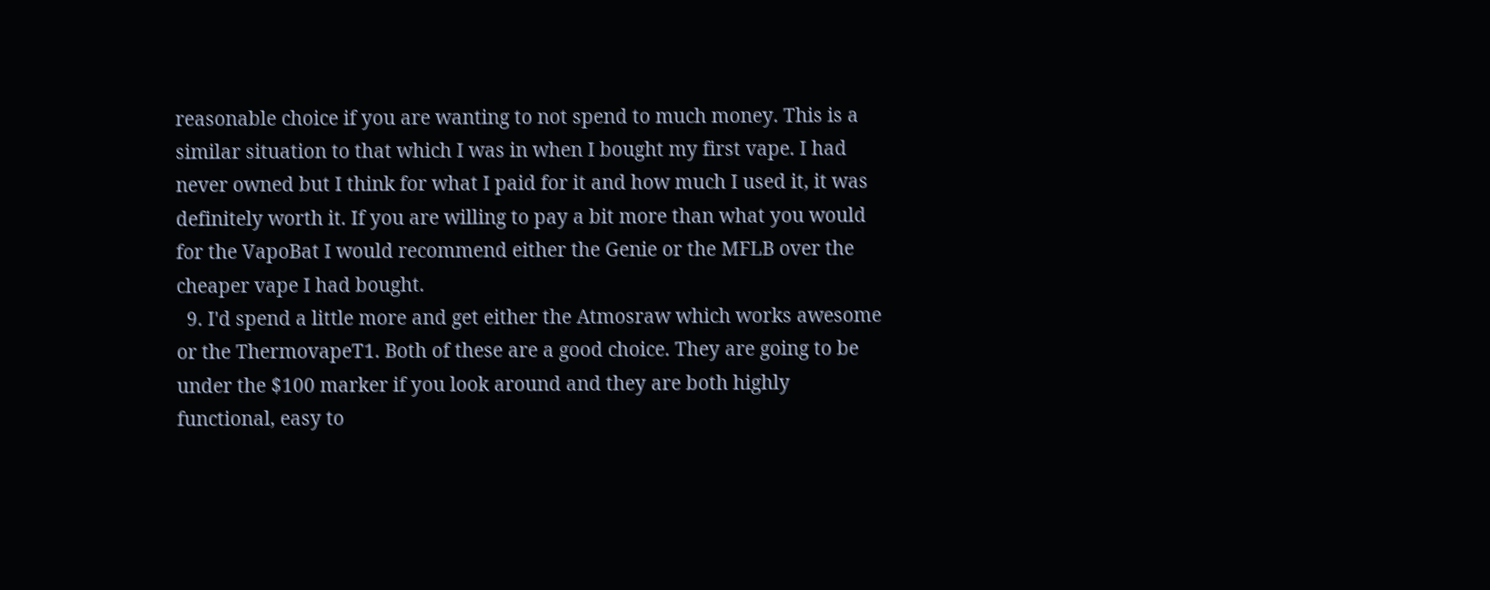reasonable choice if you are wanting to not spend to much money. This is a similar situation to that which I was in when I bought my first vape. I had never owned but I think for what I paid for it and how much I used it, it was definitely worth it. If you are willing to pay a bit more than what you would for the VapoBat I would recommend either the Genie or the MFLB over the cheaper vape I had bought.
  9. I'd spend a little more and get either the Atmosraw which works awesome or the ThermovapeT1. Both of these are a good choice. They are going to be under the $100 marker if you look around and they are both highly functional, easy to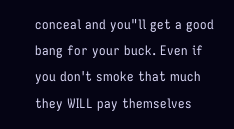conceal and you"ll get a good bang for your buck. Even if you don't smoke that much they WILL pay themselves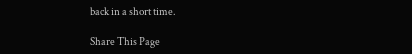back in a short time.

Share This Page